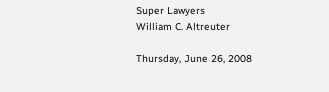Super Lawyers
William C. Altreuter

Thursday, June 26, 2008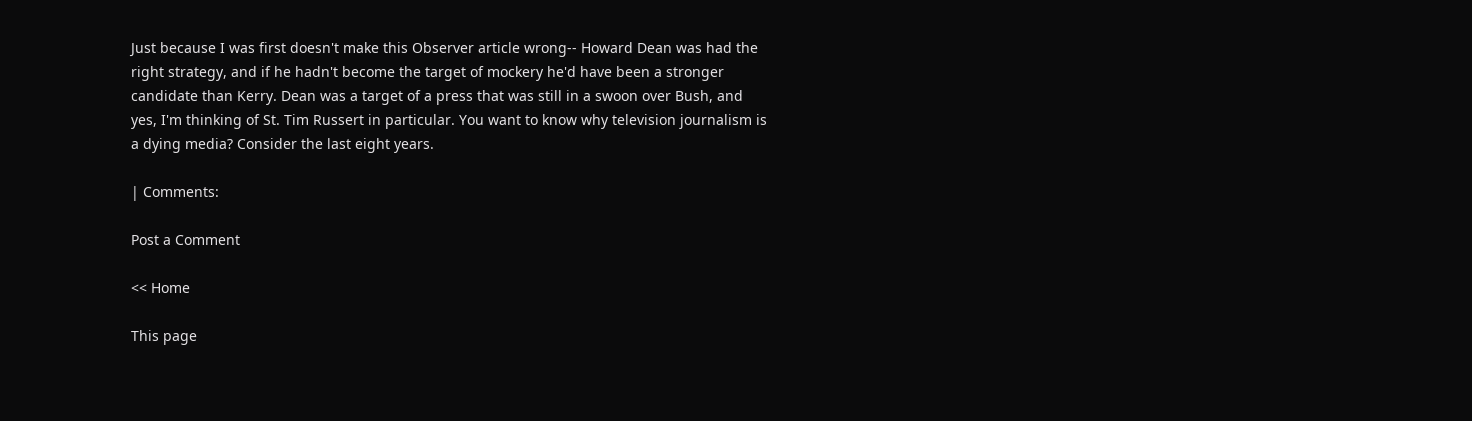Just because I was first doesn't make this Observer article wrong-- Howard Dean was had the right strategy, and if he hadn't become the target of mockery he'd have been a stronger candidate than Kerry. Dean was a target of a press that was still in a swoon over Bush, and yes, I'm thinking of St. Tim Russert in particular. You want to know why television journalism is a dying media? Consider the last eight years.

| Comments:

Post a Comment

<< Home

This page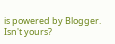is powered by Blogger. Isn't yours?